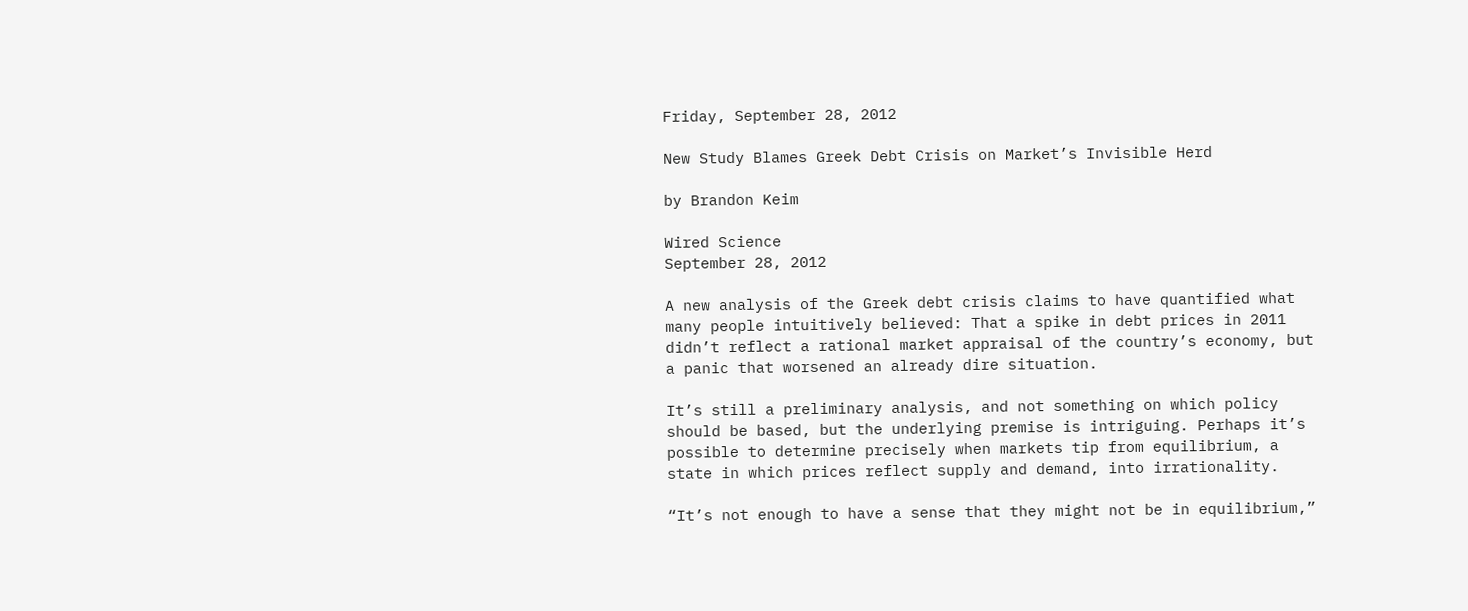Friday, September 28, 2012

New Study Blames Greek Debt Crisis on Market’s Invisible Herd

by Brandon Keim

Wired Science
September 28, 2012

A new analysis of the Greek debt crisis claims to have quantified what many people intuitively believed: That a spike in debt prices in 2011 didn’t reflect a rational market appraisal of the country’s economy, but a panic that worsened an already dire situation.

It’s still a preliminary analysis, and not something on which policy should be based, but the underlying premise is intriguing. Perhaps it’s possible to determine precisely when markets tip from equilibrium, a state in which prices reflect supply and demand, into irrationality.

“It’s not enough to have a sense that they might not be in equilibrium,”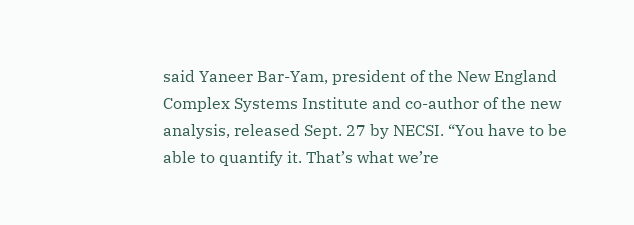said Yaneer Bar-Yam, president of the New England Complex Systems Institute and co-author of the new analysis, released Sept. 27 by NECSI. “You have to be able to quantify it. That’s what we’re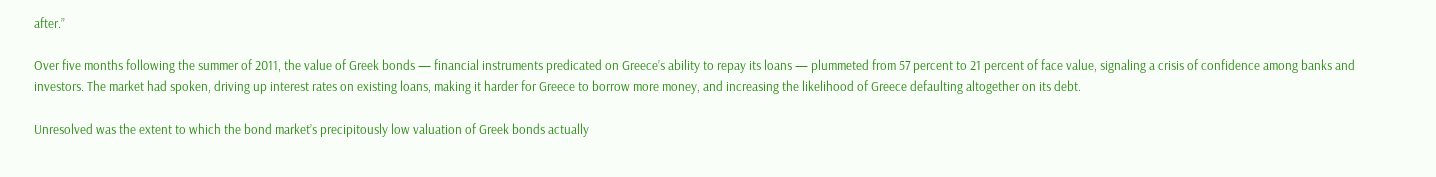after.”

Over five months following the summer of 2011, the value of Greek bonds — financial instruments predicated on Greece’s ability to repay its loans — plummeted from 57 percent to 21 percent of face value, signaling a crisis of confidence among banks and investors. The market had spoken, driving up interest rates on existing loans, making it harder for Greece to borrow more money, and increasing the likelihood of Greece defaulting altogether on its debt.

Unresolved was the extent to which the bond market’s precipitously low valuation of Greek bonds actually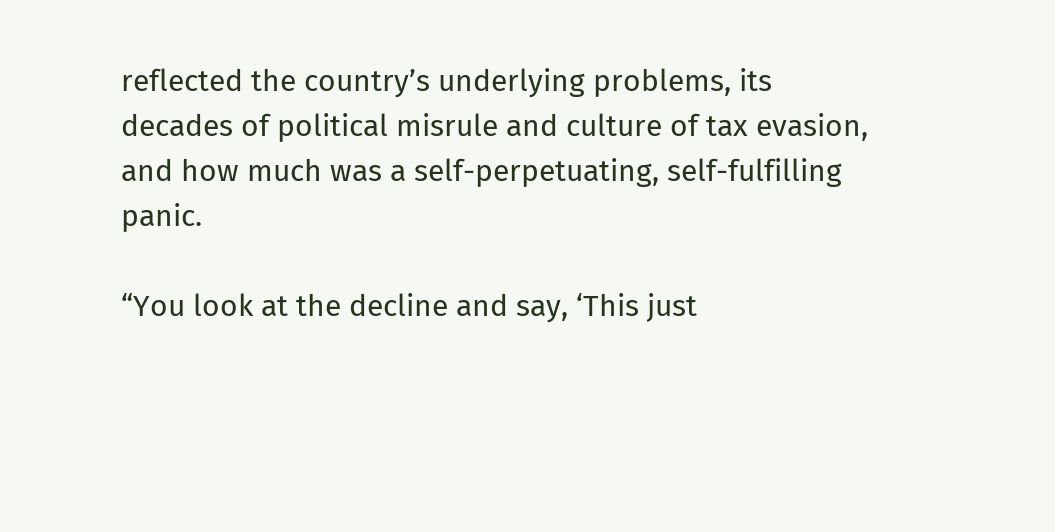reflected the country’s underlying problems, its decades of political misrule and culture of tax evasion, and how much was a self-perpetuating, self-fulfilling panic.

“You look at the decline and say, ‘This just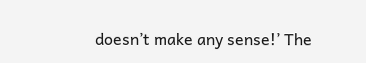doesn’t make any sense!’ The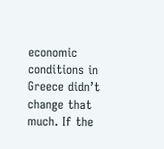economic conditions in Greece didn’t change that much. If the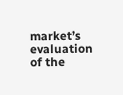market’s evaluation of the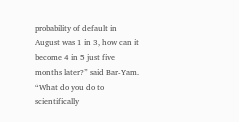probability of default in August was 1 in 3, how can it become 4 in 5 just five months later?” said Bar-Yam. “What do you do to scientifically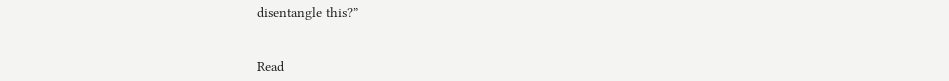disentangle this?”


Read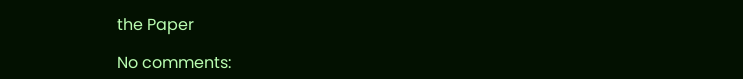the Paper

No comments: